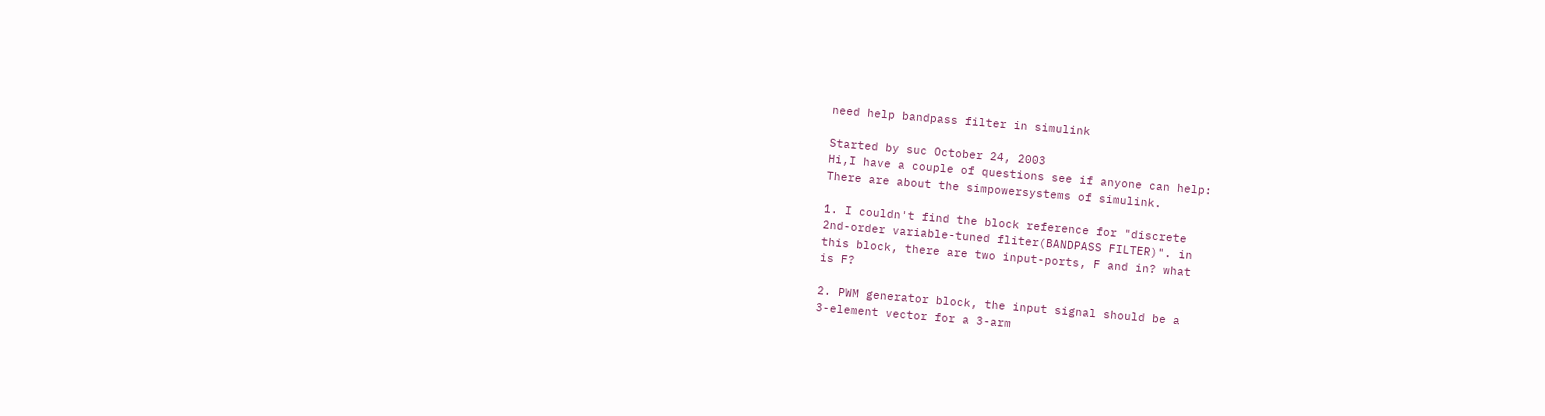need help bandpass filter in simulink

Started by suc October 24, 2003
Hi,I have a couple of questions see if anyone can help:
There are about the simpowersystems of simulink.

1. I couldn't find the block reference for "discrete
2nd-order variable-tuned fliter(BANDPASS FILTER)". in
this block, there are two input-ports, F and in? what
is F?

2. PWM generator block, the input signal should be a
3-element vector for a 3-arm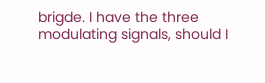brigde. I have the three
modulating signals, should I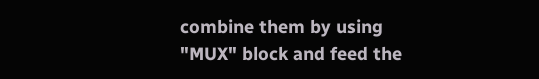combine them by using
"MUX" block and feed the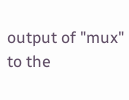output of "mux" to the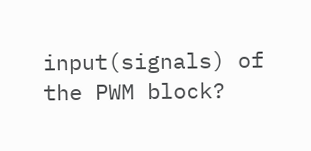input(signals) of the PWM block?